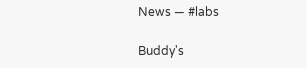News — #labs

Buddy's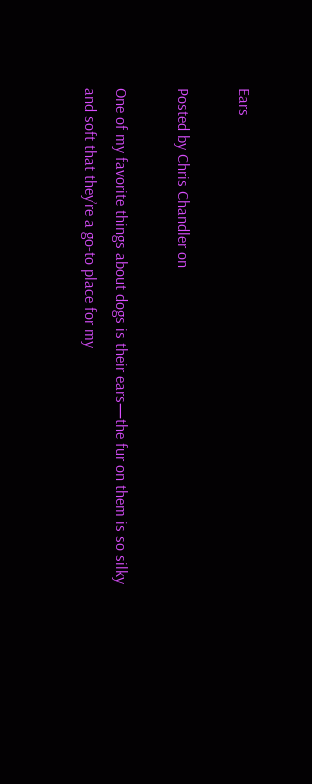Ears

Posted by Chris Chandler on

One of my favorite things about dogs is their ears—the fur on them is so silky and soft that they’re a go-to place for my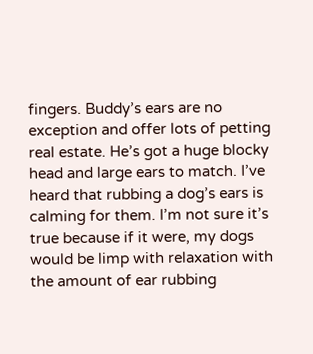fingers. Buddy’s ears are no exception and offer lots of petting real estate. He’s got a huge blocky head and large ears to match. I’ve heard that rubbing a dog’s ears is calming for them. I’m not sure it’s true because if it were, my dogs would be limp with relaxation with the amount of ear rubbing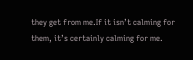they get from me.If it isn’t calming for them, it’s certainly calming for me.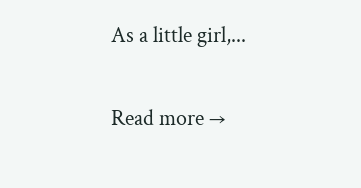As a little girl,...

Read more →